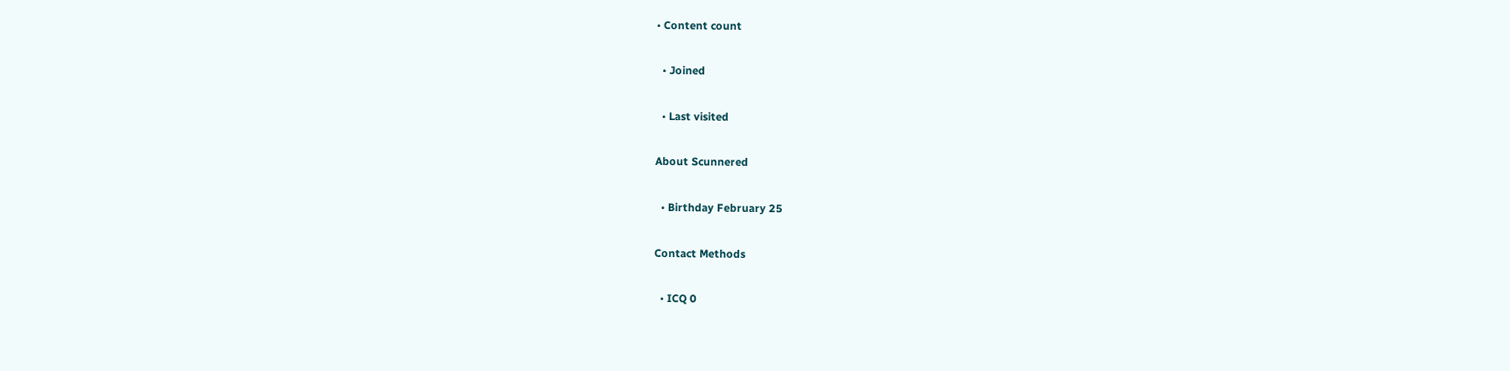• Content count

  • Joined

  • Last visited

About Scunnered

  • Birthday February 25

Contact Methods

  • ICQ 0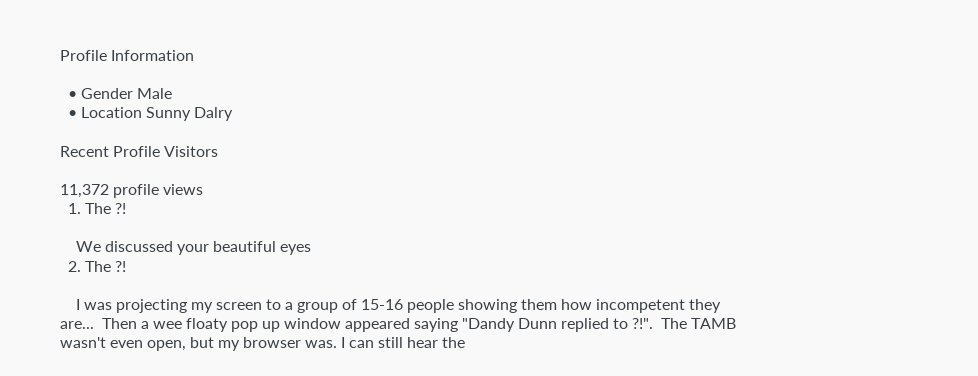Profile Information

  • Gender Male
  • Location Sunny Dalry

Recent Profile Visitors

11,372 profile views
  1. The ?!

    We discussed your beautiful eyes
  2. The ?!

    I was projecting my screen to a group of 15-16 people showing them how incompetent they are...  Then a wee floaty pop up window appeared saying "Dandy Dunn replied to ?!".  The TAMB wasn't even open, but my browser was. I can still hear the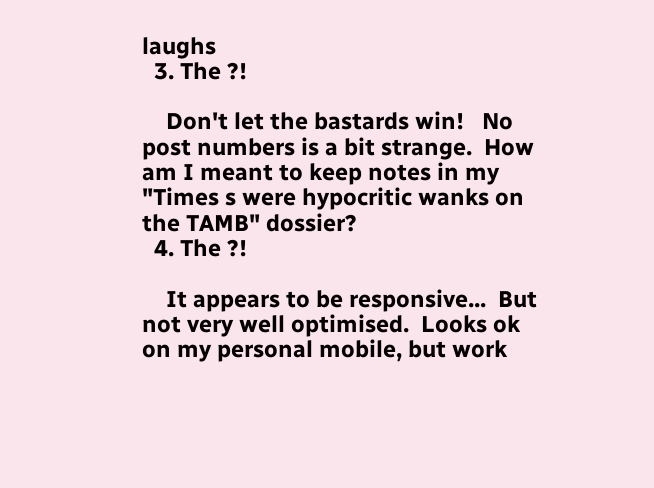laughs
  3. The ?!

    Don't let the bastards win!   No post numbers is a bit strange.  How am I meant to keep notes in my "Times s were hypocritic wanks on the TAMB" dossier?
  4. The ?!

    It appears to be responsive...  But not very well optimised.  Looks ok on my personal mobile, but work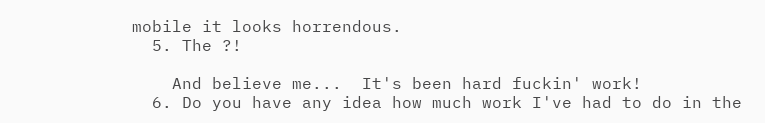mobile it looks horrendous.
  5. The ?!

    And believe me...  It's been hard fuckin' work!
  6. Do you have any idea how much work I've had to do in the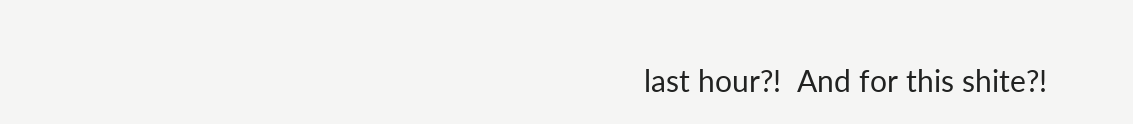last hour?!  And for this shite?!